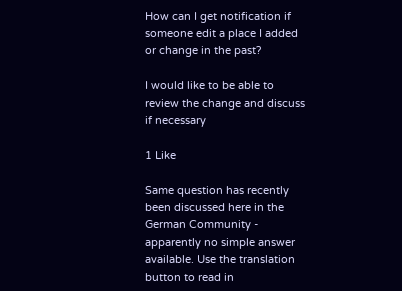How can I get notification if someone edit a place I added or change in the past?

I would like to be able to review the change and discuss if necessary

1 Like

Same question has recently been discussed here in the German Community - apparently no simple answer available. Use the translation button to read in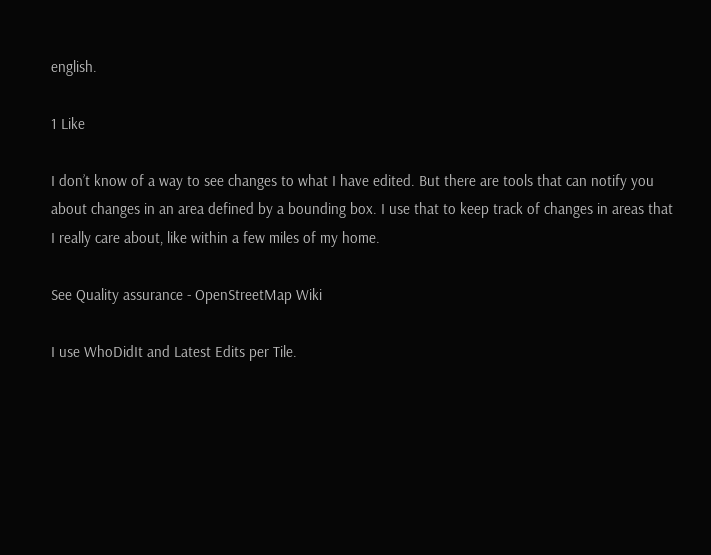english.

1 Like

I don’t know of a way to see changes to what I have edited. But there are tools that can notify you about changes in an area defined by a bounding box. I use that to keep track of changes in areas that I really care about, like within a few miles of my home.

See Quality assurance - OpenStreetMap Wiki

I use WhoDidIt and Latest Edits per Tile.